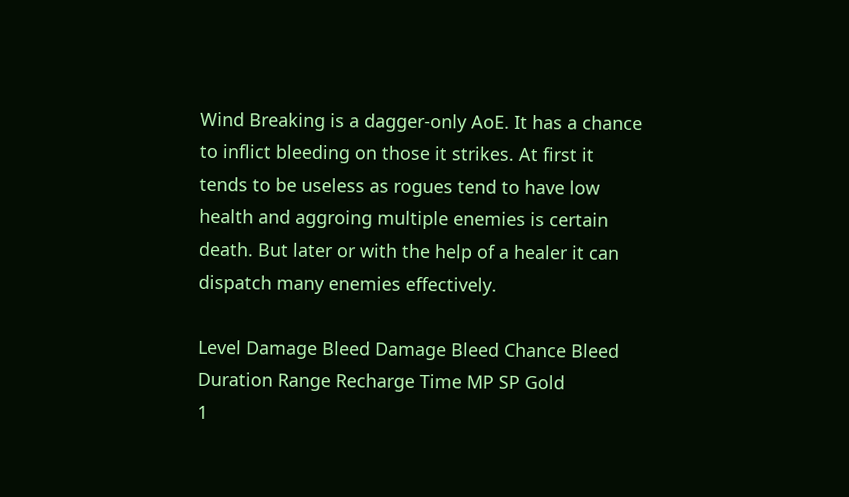Wind Breaking is a dagger-only AoE. It has a chance to inflict bleeding on those it strikes. At first it tends to be useless as rogues tend to have low health and aggroing multiple enemies is certain death. But later or with the help of a healer it can dispatch many enemies effectively.

Level Damage Bleed Damage Bleed Chance Bleed Duration Range Recharge Time MP SP Gold
1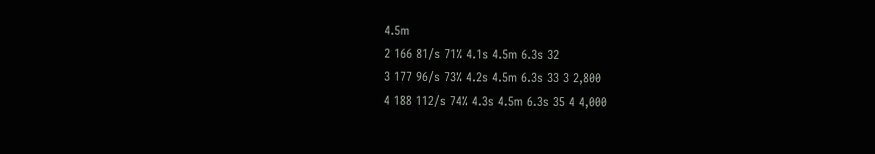4.5m
2 166 81/s 71% 4.1s 4.5m 6.3s 32
3 177 96/s 73% 4.2s 4.5m 6.3s 33 3 2,800
4 188 112/s 74% 4.3s 4.5m 6.3s 35 4 4,000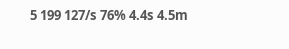5 199 127/s 76% 4.4s 4.5m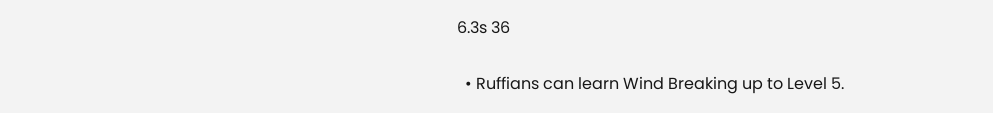6.3s 36

  • Ruffians can learn Wind Breaking up to Level 5.